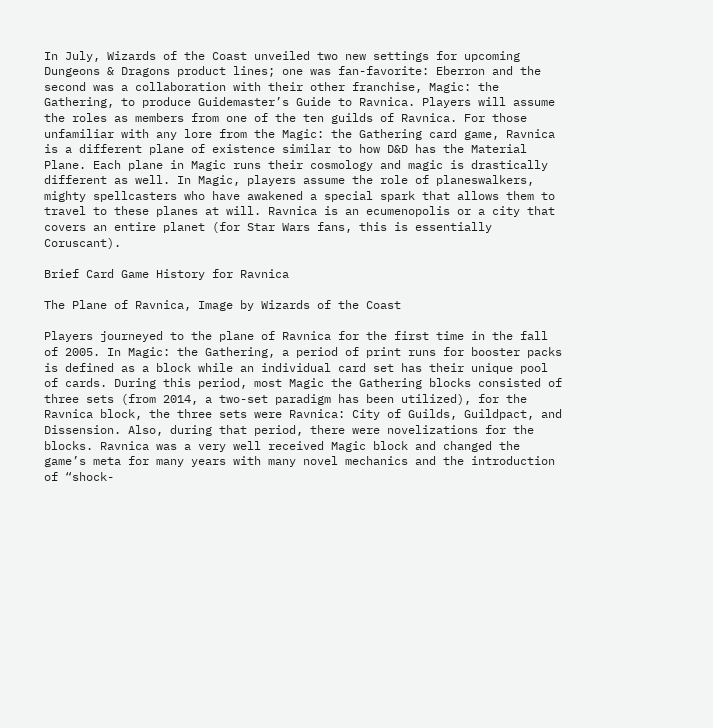In July, Wizards of the Coast unveiled two new settings for upcoming Dungeons & Dragons product lines; one was fan-favorite: Eberron and the second was a collaboration with their other franchise, Magic: the Gathering, to produce Guidemaster’s Guide to Ravnica. Players will assume the roles as members from one of the ten guilds of Ravnica. For those unfamiliar with any lore from the Magic: the Gathering card game, Ravnica is a different plane of existence similar to how D&D has the Material Plane. Each plane in Magic runs their cosmology and magic is drastically different as well. In Magic, players assume the role of planeswalkers, mighty spellcasters who have awakened a special spark that allows them to travel to these planes at will. Ravnica is an ecumenopolis or a city that covers an entire planet (for Star Wars fans, this is essentially Coruscant).

Brief Card Game History for Ravnica

The Plane of Ravnica, Image by Wizards of the Coast

Players journeyed to the plane of Ravnica for the first time in the fall of 2005. In Magic: the Gathering, a period of print runs for booster packs is defined as a block while an individual card set has their unique pool of cards. During this period, most Magic the Gathering blocks consisted of three sets (from 2014, a two-set paradigm has been utilized), for the Ravnica block, the three sets were Ravnica: City of Guilds, Guildpact, and Dissension. Also, during that period, there were novelizations for the blocks. Ravnica was a very well received Magic block and changed the game’s meta for many years with many novel mechanics and the introduction of “shock-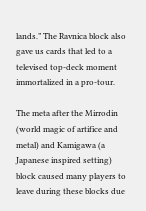lands.” The Ravnica block also gave us cards that led to a televised top-deck moment immortalized in a pro-tour.

The meta after the Mirrodin (world magic of artifice and metal) and Kamigawa (a Japanese inspired setting) block caused many players to leave during these blocks due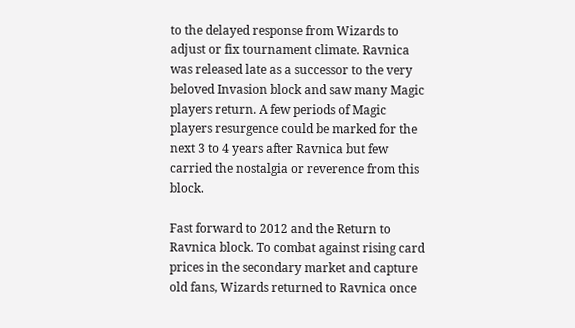to the delayed response from Wizards to adjust or fix tournament climate. Ravnica was released late as a successor to the very beloved Invasion block and saw many Magic players return. A few periods of Magic players resurgence could be marked for the next 3 to 4 years after Ravnica but few carried the nostalgia or reverence from this block.

Fast forward to 2012 and the Return to Ravnica block. To combat against rising card prices in the secondary market and capture old fans, Wizards returned to Ravnica once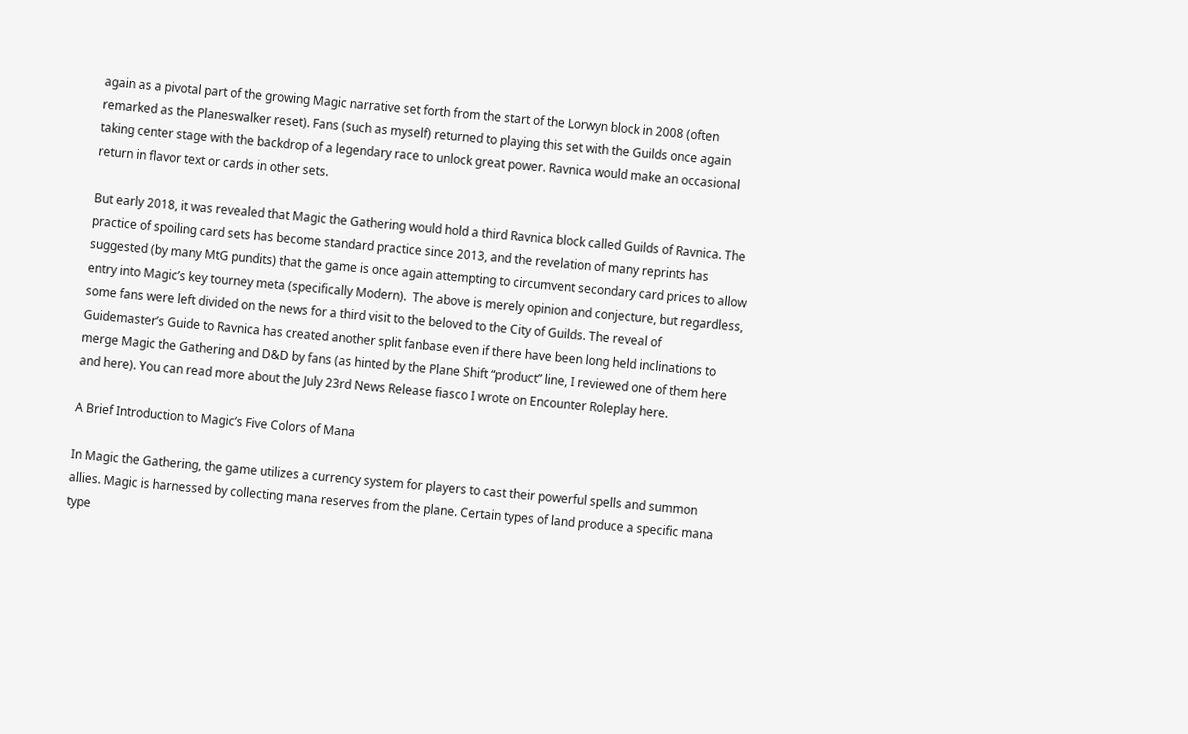again as a pivotal part of the growing Magic narrative set forth from the start of the Lorwyn block in 2008 (often remarked as the Planeswalker reset). Fans (such as myself) returned to playing this set with the Guilds once again taking center stage with the backdrop of a legendary race to unlock great power. Ravnica would make an occasional return in flavor text or cards in other sets.

But early 2018, it was revealed that Magic the Gathering would hold a third Ravnica block called Guilds of Ravnica. The practice of spoiling card sets has become standard practice since 2013, and the revelation of many reprints has suggested (by many MtG pundits) that the game is once again attempting to circumvent secondary card prices to allow entry into Magic’s key tourney meta (specifically Modern).  The above is merely opinion and conjecture, but regardless, some fans were left divided on the news for a third visit to the beloved to the City of Guilds. The reveal of Guidemaster’s Guide to Ravnica has created another split fanbase even if there have been long held inclinations to merge Magic the Gathering and D&D by fans (as hinted by the Plane Shift “product” line, I reviewed one of them here and here). You can read more about the July 23rd News Release fiasco I wrote on Encounter Roleplay here.

A Brief Introduction to Magic’s Five Colors of Mana

In Magic the Gathering, the game utilizes a currency system for players to cast their powerful spells and summon allies. Magic is harnessed by collecting mana reserves from the plane. Certain types of land produce a specific mana type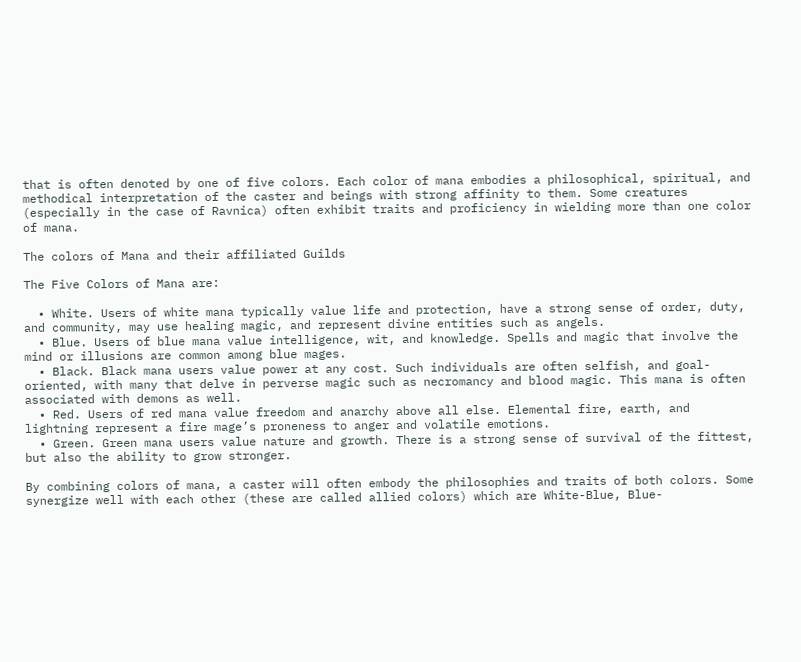that is often denoted by one of five colors. Each color of mana embodies a philosophical, spiritual, and methodical interpretation of the caster and beings with strong affinity to them. Some creatures (especially in the case of Ravnica) often exhibit traits and proficiency in wielding more than one color of mana.

The colors of Mana and their affiliated Guilds

The Five Colors of Mana are:

  • White. Users of white mana typically value life and protection, have a strong sense of order, duty, and community, may use healing magic, and represent divine entities such as angels.
  • Blue. Users of blue mana value intelligence, wit, and knowledge. Spells and magic that involve the mind or illusions are common among blue mages.
  • Black. Black mana users value power at any cost. Such individuals are often selfish, and goal-oriented, with many that delve in perverse magic such as necromancy and blood magic. This mana is often associated with demons as well.
  • Red. Users of red mana value freedom and anarchy above all else. Elemental fire, earth, and lightning represent a fire mage’s proneness to anger and volatile emotions.
  • Green. Green mana users value nature and growth. There is a strong sense of survival of the fittest, but also the ability to grow stronger.

By combining colors of mana, a caster will often embody the philosophies and traits of both colors. Some synergize well with each other (these are called allied colors) which are White-Blue, Blue-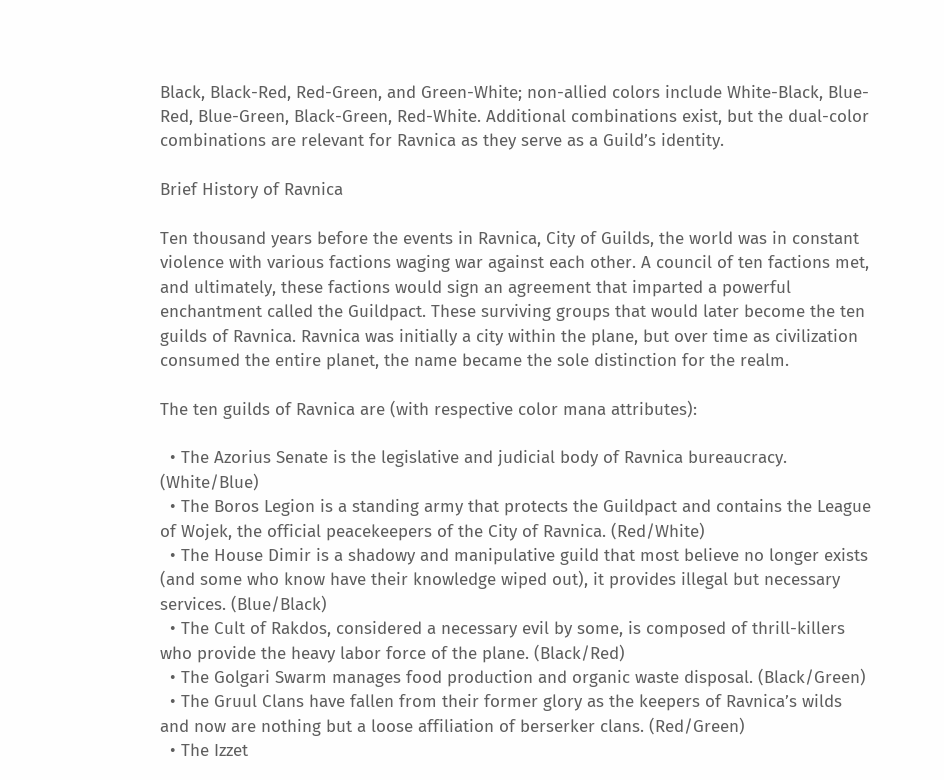Black, Black-Red, Red-Green, and Green-White; non-allied colors include White-Black, Blue-Red, Blue-Green, Black-Green, Red-White. Additional combinations exist, but the dual-color combinations are relevant for Ravnica as they serve as a Guild’s identity.

Brief History of Ravnica

Ten thousand years before the events in Ravnica, City of Guilds, the world was in constant violence with various factions waging war against each other. A council of ten factions met, and ultimately, these factions would sign an agreement that imparted a powerful enchantment called the Guildpact. These surviving groups that would later become the ten guilds of Ravnica. Ravnica was initially a city within the plane, but over time as civilization consumed the entire planet, the name became the sole distinction for the realm.

The ten guilds of Ravnica are (with respective color mana attributes):

  • The Azorius Senate is the legislative and judicial body of Ravnica bureaucracy. (White/Blue)
  • The Boros Legion is a standing army that protects the Guildpact and contains the League of Wojek, the official peacekeepers of the City of Ravnica. (Red/White)
  • The House Dimir is a shadowy and manipulative guild that most believe no longer exists (and some who know have their knowledge wiped out), it provides illegal but necessary services. (Blue/Black)
  • The Cult of Rakdos, considered a necessary evil by some, is composed of thrill-killers who provide the heavy labor force of the plane. (Black/Red)
  • The Golgari Swarm manages food production and organic waste disposal. (Black/Green)
  • The Gruul Clans have fallen from their former glory as the keepers of Ravnica’s wilds and now are nothing but a loose affiliation of berserker clans. (Red/Green)
  • The Izzet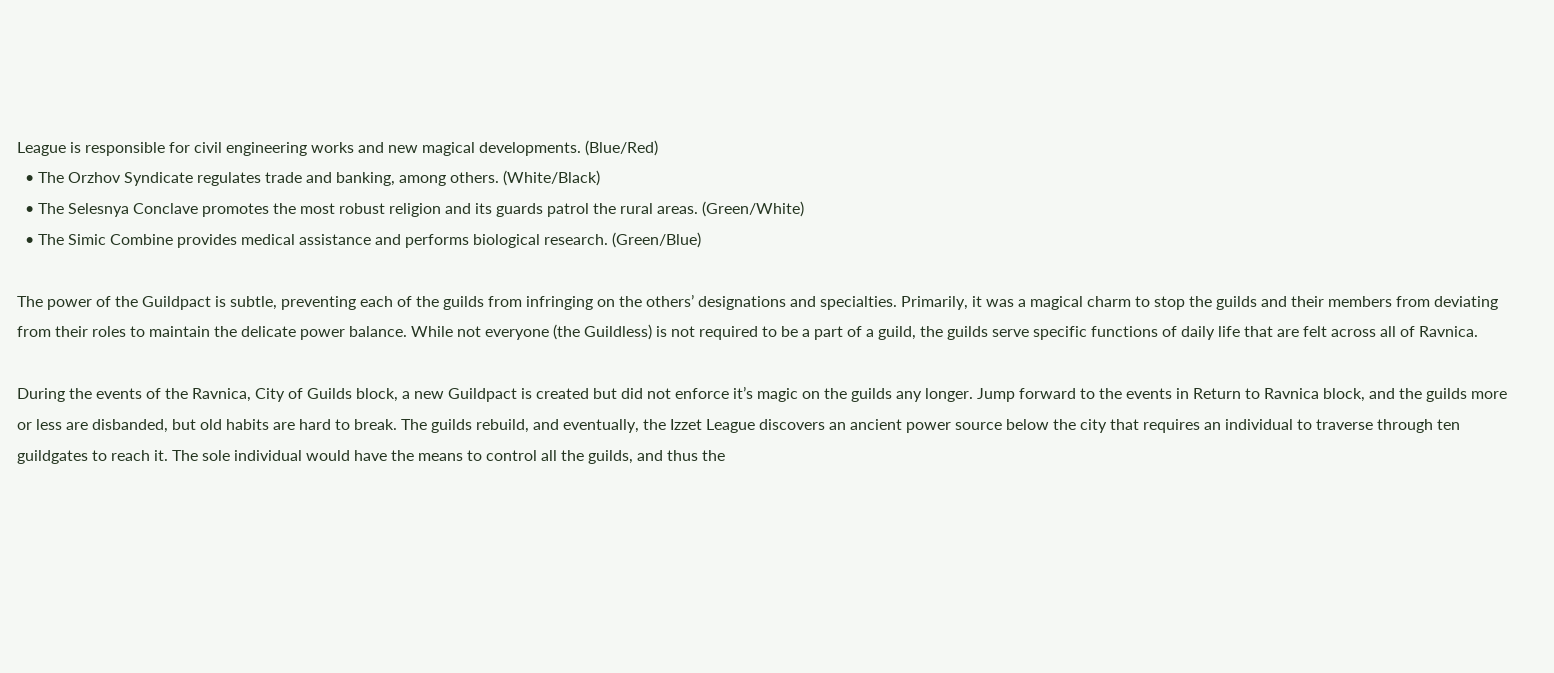League is responsible for civil engineering works and new magical developments. (Blue/Red)
  • The Orzhov Syndicate regulates trade and banking, among others. (White/Black)
  • The Selesnya Conclave promotes the most robust religion and its guards patrol the rural areas. (Green/White)
  • The Simic Combine provides medical assistance and performs biological research. (Green/Blue)

The power of the Guildpact is subtle, preventing each of the guilds from infringing on the others’ designations and specialties. Primarily, it was a magical charm to stop the guilds and their members from deviating from their roles to maintain the delicate power balance. While not everyone (the Guildless) is not required to be a part of a guild, the guilds serve specific functions of daily life that are felt across all of Ravnica.

During the events of the Ravnica, City of Guilds block, a new Guildpact is created but did not enforce it’s magic on the guilds any longer. Jump forward to the events in Return to Ravnica block, and the guilds more or less are disbanded, but old habits are hard to break. The guilds rebuild, and eventually, the Izzet League discovers an ancient power source below the city that requires an individual to traverse through ten guildgates to reach it. The sole individual would have the means to control all the guilds, and thus the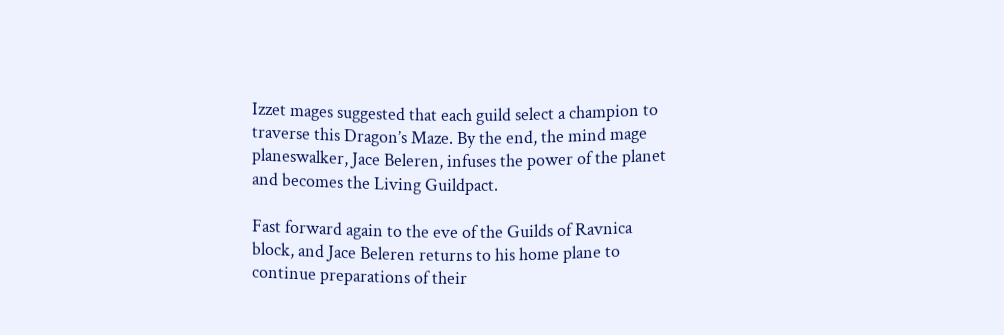Izzet mages suggested that each guild select a champion to traverse this Dragon’s Maze. By the end, the mind mage planeswalker, Jace Beleren, infuses the power of the planet and becomes the Living Guildpact.

Fast forward again to the eve of the Guilds of Ravnica block, and Jace Beleren returns to his home plane to continue preparations of their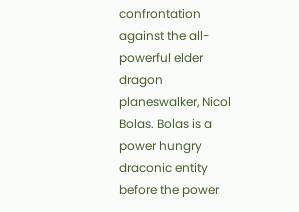confrontation against the all-powerful elder dragon planeswalker, Nicol Bolas. Bolas is a power hungry draconic entity before the power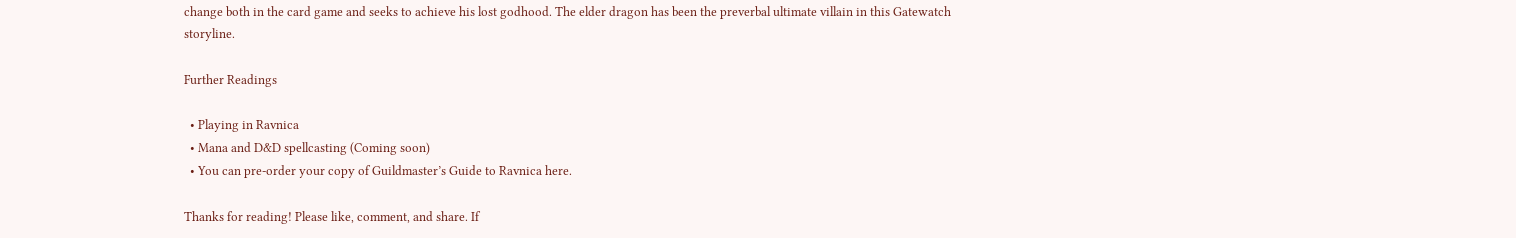change both in the card game and seeks to achieve his lost godhood. The elder dragon has been the preverbal ultimate villain in this Gatewatch storyline.

Further Readings

  • Playing in Ravnica
  • Mana and D&D spellcasting (Coming soon)
  • You can pre-order your copy of Guildmaster’s Guide to Ravnica here.

Thanks for reading! Please like, comment, and share. If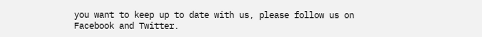you want to keep up to date with us, please follow us on Facebook and Twitter.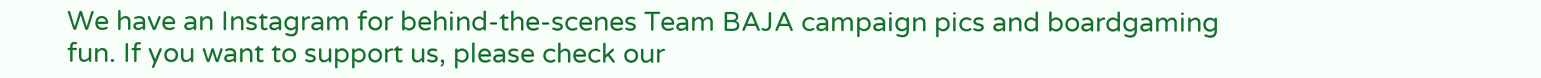We have an Instagram for behind-the-scenes Team BAJA campaign pics and boardgaming fun. If you want to support us, please check our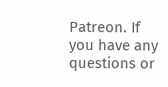Patreon. If you have any questions or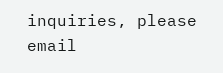inquiries, please email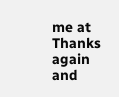me at Thanks again and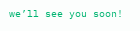we’ll see you soon!